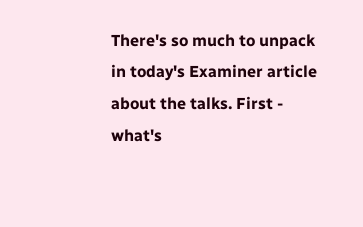There's so much to unpack in today's Examiner article about the talks. First - what's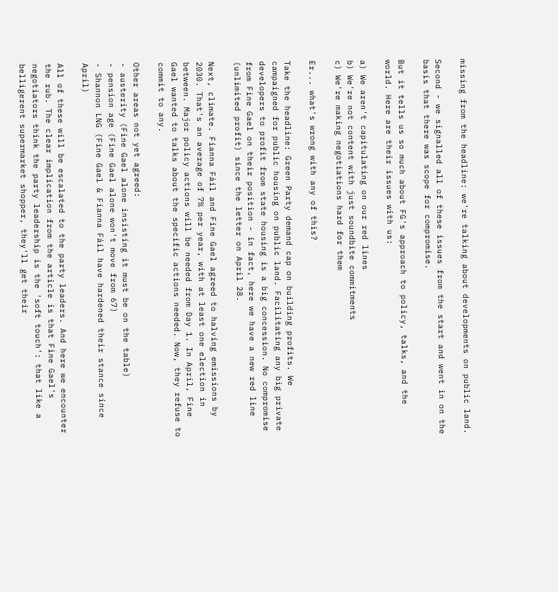missing from the headline: we're talking about developments on public land.

Second - we signalled all of these issues from the start and went in on the basis that there was scope for compromise.

But it tells us so much about FG's approach to policy, talks, and the world. Here are their issues with us:

a) We aren't capitulating on our red lines
b) We're not content with just soundbite commitments
c) We're making negotiations hard for them

Er... what's wrong with any of this?

Take the headline: Green Party demand cap on building profits. We campaigned for public housing on public land. Facilitating any big private developers to profit from state housing is a big concession. No compromise from Fine Gael on their position - in fact, here we have a new red line (unlimited profit) since the letter on April 28.

Next, climate. Fianna Fáil and Fine Gael agreed to halving emissions by 2030. That's an average of 7% per year, with at least one election in between. Major policy actions will be needed from Day 1. In April, Fine Gael wanted to talks about the specific actions needed. Now, they refuse to commit to any.

Other areas not yet agreed:
- austerity (Fine Gael alone insisting it must be on the table)
- pension age (Fine Gael alone won't move from 67)
- Shannon LNG (Fine Gael & Fianna Fáil have hardened their stance since April)

All of these will be escalated to the party leaders. And here we encounter the rub. The clear implication from the article is that Fine Gael's negotiators think the party leadership is the 'soft touch': that like a belligerent supermarket shopper, they'll get their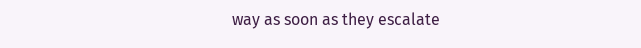way as soon as they escalate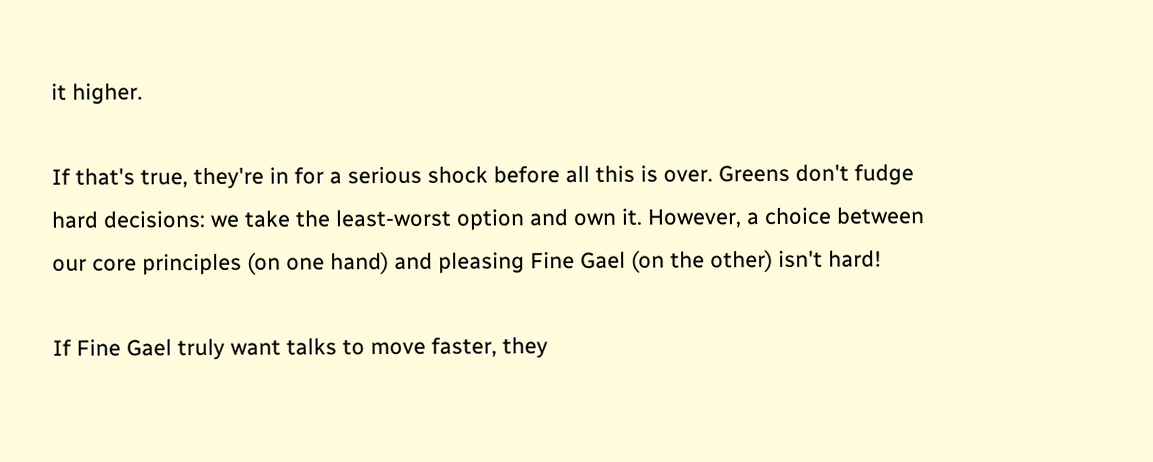it higher.

If that's true, they're in for a serious shock before all this is over. Greens don't fudge hard decisions: we take the least-worst option and own it. However, a choice between our core principles (on one hand) and pleasing Fine Gael (on the other) isn't hard!

If Fine Gael truly want talks to move faster, they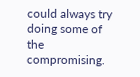could always try doing some of the compromising.